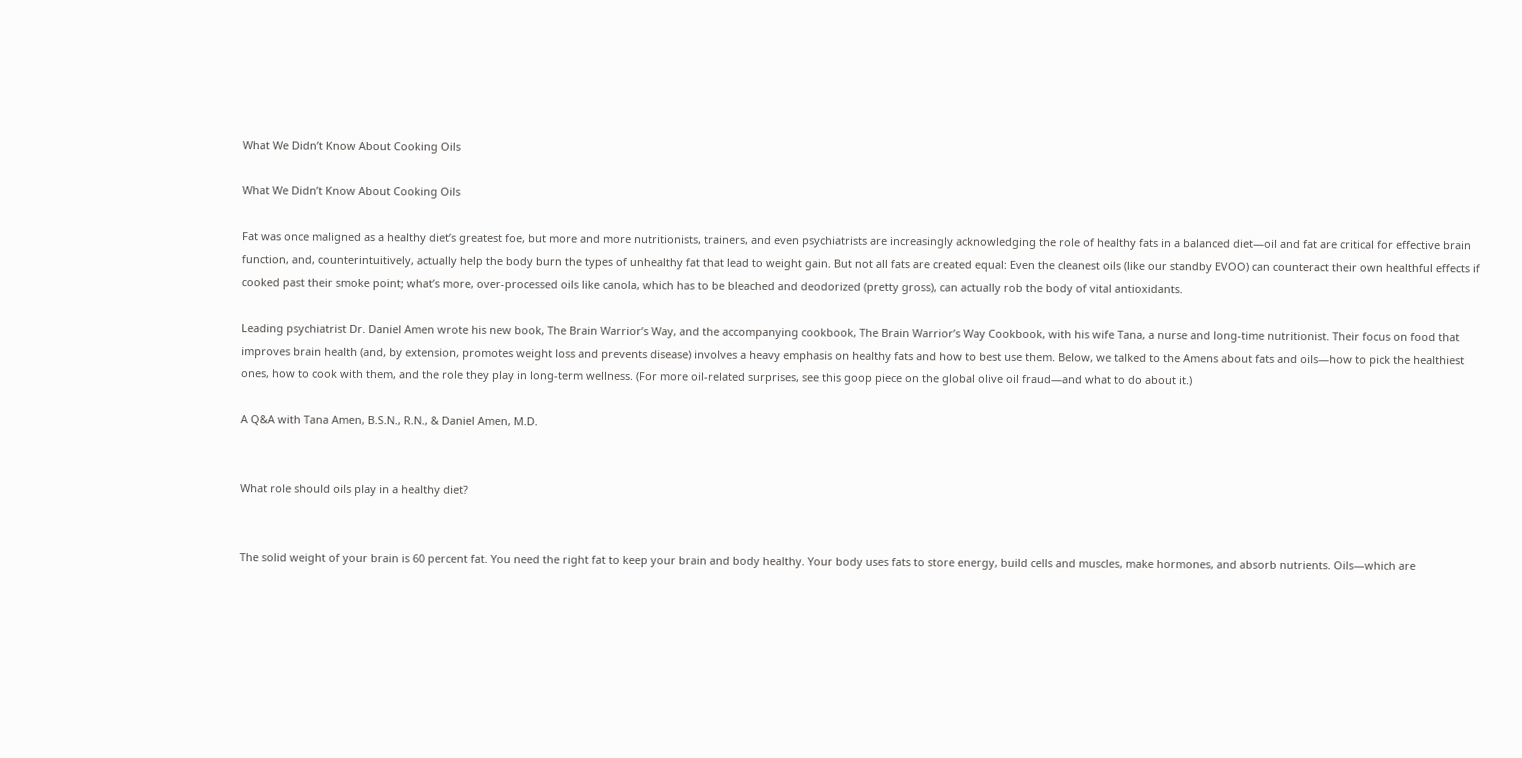What We Didn’t Know About Cooking Oils

What We Didn’t Know About Cooking Oils

Fat was once maligned as a healthy diet’s greatest foe, but more and more nutritionists, trainers, and even psychiatrists are increasingly acknowledging the role of healthy fats in a balanced diet—oil and fat are critical for effective brain function, and, counterintuitively, actually help the body burn the types of unhealthy fat that lead to weight gain. But not all fats are created equal: Even the cleanest oils (like our standby EVOO) can counteract their own healthful effects if cooked past their smoke point; what’s more, over-processed oils like canola, which has to be bleached and deodorized (pretty gross), can actually rob the body of vital antioxidants.

Leading psychiatrist Dr. Daniel Amen wrote his new book, The Brain Warrior’s Way, and the accompanying cookbook, The Brain Warrior’s Way Cookbook, with his wife Tana, a nurse and long-time nutritionist. Their focus on food that improves brain health (and, by extension, promotes weight loss and prevents disease) involves a heavy emphasis on healthy fats and how to best use them. Below, we talked to the Amens about fats and oils—how to pick the healthiest ones, how to cook with them, and the role they play in long-term wellness. (For more oil-related surprises, see this goop piece on the global olive oil fraud—and what to do about it.)

A Q&A with Tana Amen, B.S.N., R.N., & Daniel Amen, M.D.


What role should oils play in a healthy diet?


The solid weight of your brain is 60 percent fat. You need the right fat to keep your brain and body healthy. Your body uses fats to store energy, build cells and muscles, make hormones, and absorb nutrients. Oils—which are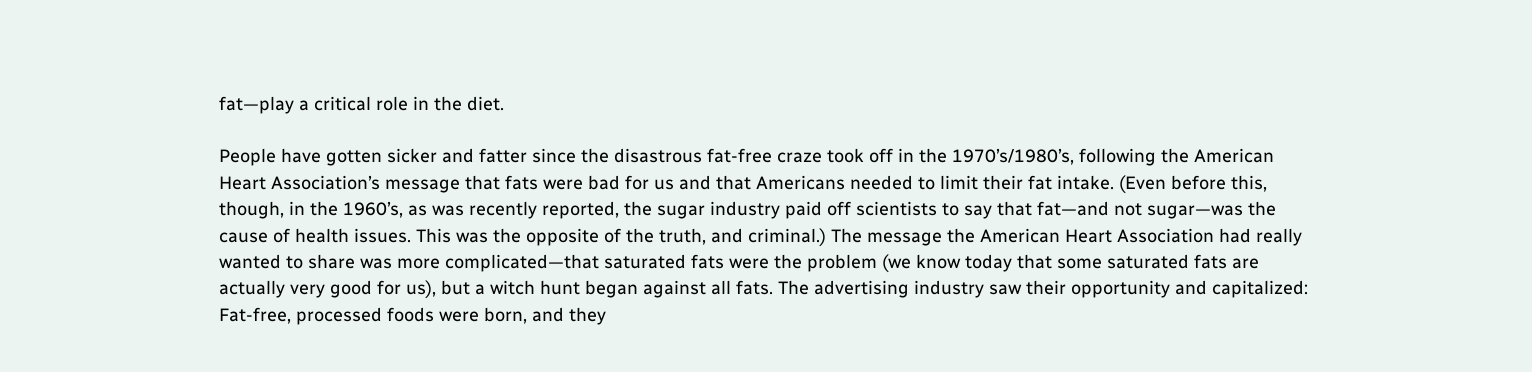fat—play a critical role in the diet.

People have gotten sicker and fatter since the disastrous fat-free craze took off in the 1970’s/1980’s, following the American Heart Association’s message that fats were bad for us and that Americans needed to limit their fat intake. (Even before this, though, in the 1960’s, as was recently reported, the sugar industry paid off scientists to say that fat—and not sugar—was the cause of health issues. This was the opposite of the truth, and criminal.) The message the American Heart Association had really wanted to share was more complicated—that saturated fats were the problem (we know today that some saturated fats are actually very good for us), but a witch hunt began against all fats. The advertising industry saw their opportunity and capitalized: Fat-free, processed foods were born, and they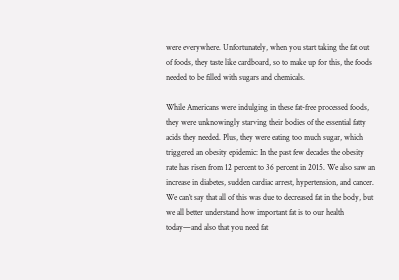were everywhere. Unfortunately, when you start taking the fat out of foods, they taste like cardboard, so to make up for this, the foods needed to be filled with sugars and chemicals.

While Americans were indulging in these fat-free processed foods, they were unknowingly starving their bodies of the essential fatty acids they needed. Plus, they were eating too much sugar, which triggered an obesity epidemic: In the past few decades the obesity rate has risen from 12 percent to 36 percent in 2015. We also saw an increase in diabetes, sudden cardiac arrest, hypertension, and cancer. We can’t say that all of this was due to decreased fat in the body, but we all better understand how important fat is to our health today—and also that you need fat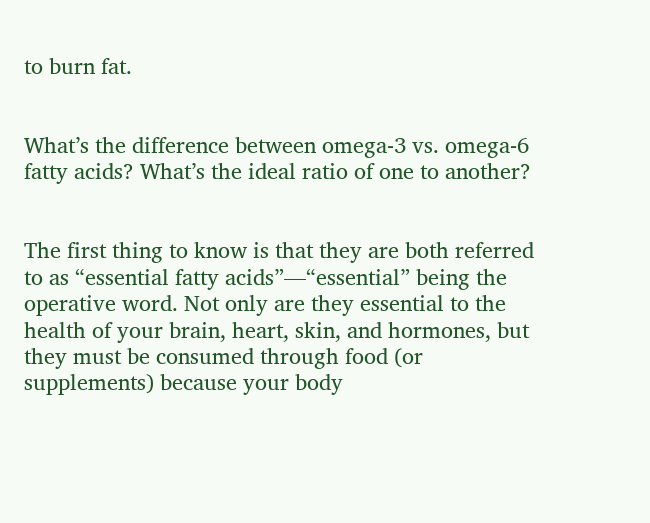to burn fat.


What’s the difference between omega-3 vs. omega-6 fatty acids? What’s the ideal ratio of one to another?


The first thing to know is that they are both referred to as “essential fatty acids”—“essential” being the operative word. Not only are they essential to the health of your brain, heart, skin, and hormones, but they must be consumed through food (or supplements) because your body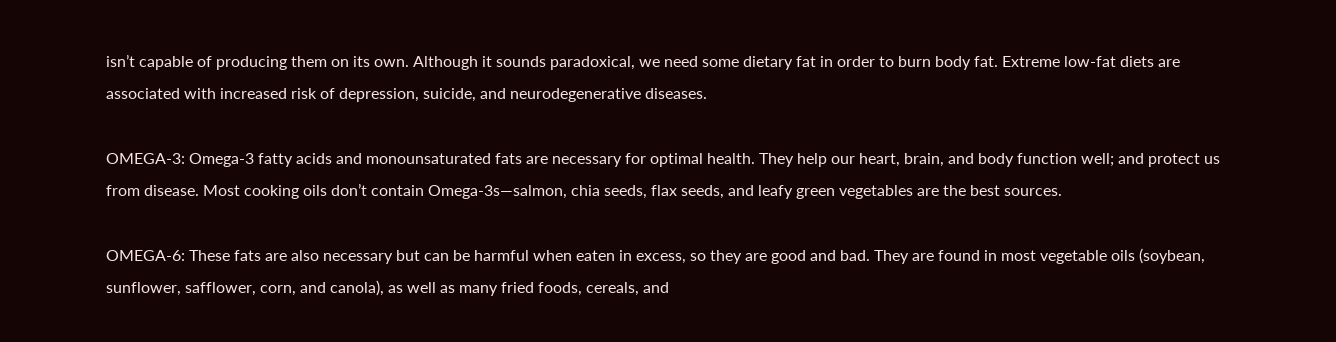isn’t capable of producing them on its own. Although it sounds paradoxical, we need some dietary fat in order to burn body fat. Extreme low-fat diets are associated with increased risk of depression, suicide, and neurodegenerative diseases.

OMEGA-3: Omega-3 fatty acids and monounsaturated fats are necessary for optimal health. They help our heart, brain, and body function well; and protect us from disease. Most cooking oils don’t contain Omega-3s—salmon, chia seeds, flax seeds, and leafy green vegetables are the best sources.

OMEGA-6: These fats are also necessary but can be harmful when eaten in excess, so they are good and bad. They are found in most vegetable oils (soybean, sunflower, safflower, corn, and canola), as well as many fried foods, cereals, and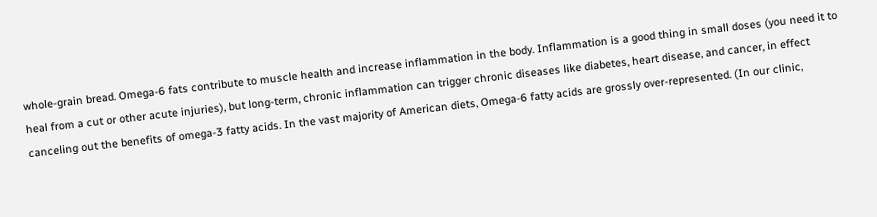whole-grain bread. Omega-6 fats contribute to muscle health and increase inflammation in the body. Inflammation is a good thing in small doses (you need it to heal from a cut or other acute injuries), but long-term, chronic inflammation can trigger chronic diseases like diabetes, heart disease, and cancer, in effect canceling out the benefits of omega-3 fatty acids. In the vast majority of American diets, Omega-6 fatty acids are grossly over-represented. (In our clinic,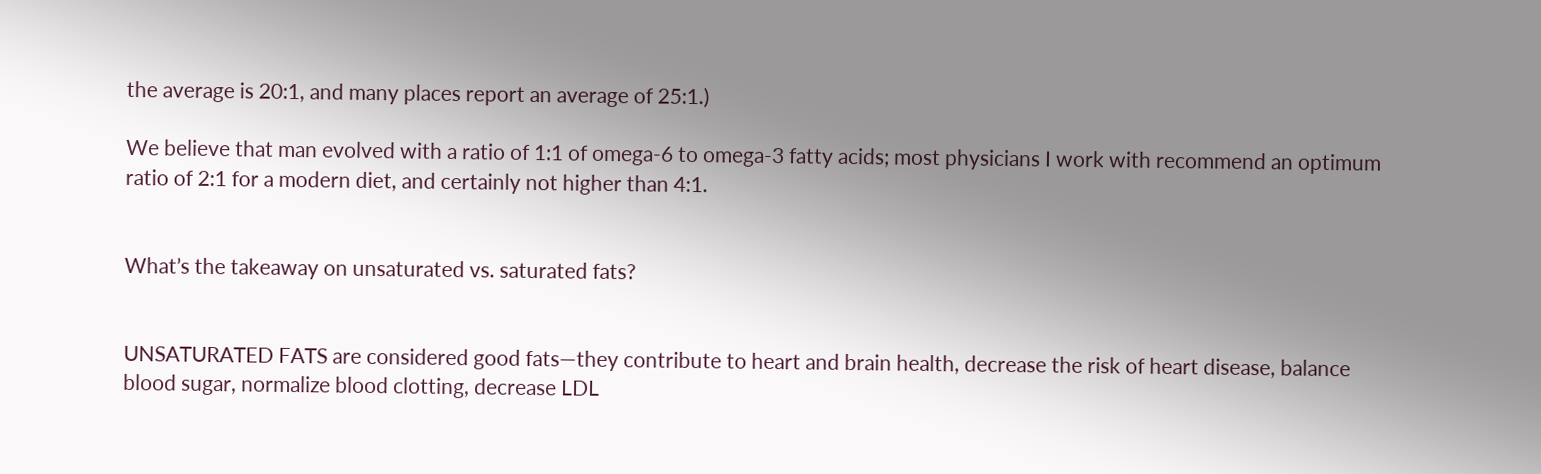the average is 20:1, and many places report an average of 25:1.)

We believe that man evolved with a ratio of 1:1 of omega-6 to omega-3 fatty acids; most physicians I work with recommend an optimum ratio of 2:1 for a modern diet, and certainly not higher than 4:1.


What’s the takeaway on unsaturated vs. saturated fats?


UNSATURATED FATS are considered good fats—they contribute to heart and brain health, decrease the risk of heart disease, balance blood sugar, normalize blood clotting, decrease LDL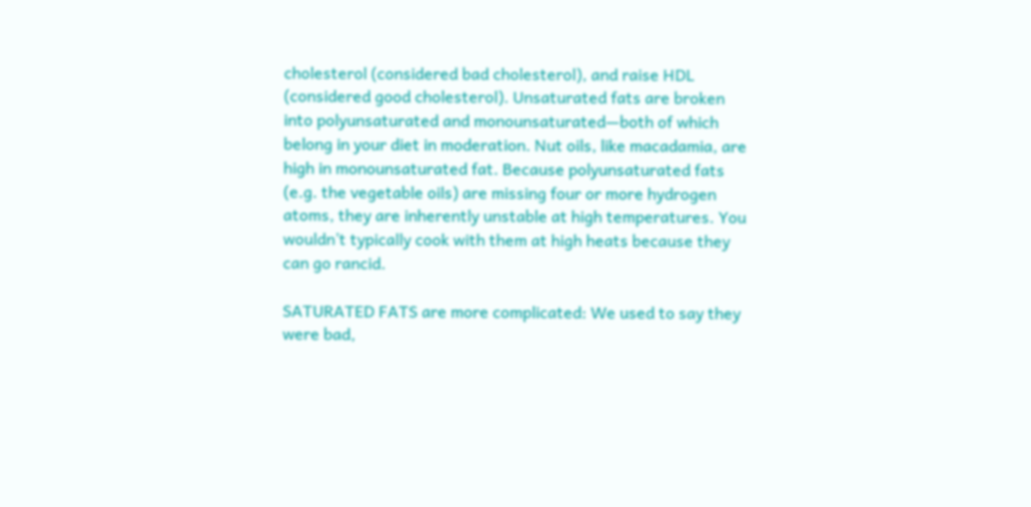cholesterol (considered bad cholesterol), and raise HDL (considered good cholesterol). Unsaturated fats are broken into polyunsaturated and monounsaturated—both of which belong in your diet in moderation. Nut oils, like macadamia, are high in monounsaturated fat. Because polyunsaturated fats (e.g. the vegetable oils) are missing four or more hydrogen atoms, they are inherently unstable at high temperatures. You wouldn’t typically cook with them at high heats because they can go rancid.

SATURATED FATS are more complicated: We used to say they were bad,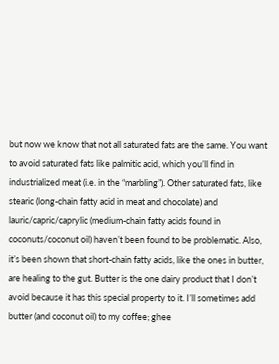but now we know that not all saturated fats are the same. You want to avoid saturated fats like palmitic acid, which you’ll find in industrialized meat (i.e. in the “marbling”). Other saturated fats, like stearic (long-chain fatty acid in meat and chocolate) and lauric/capric/caprylic (medium-chain fatty acids found in coconuts/coconut oil) haven’t been found to be problematic. Also, it’s been shown that short-chain fatty acids, like the ones in butter, are healing to the gut. Butter is the one dairy product that I don’t avoid because it has this special property to it. I’ll sometimes add butter (and coconut oil) to my coffee; ghee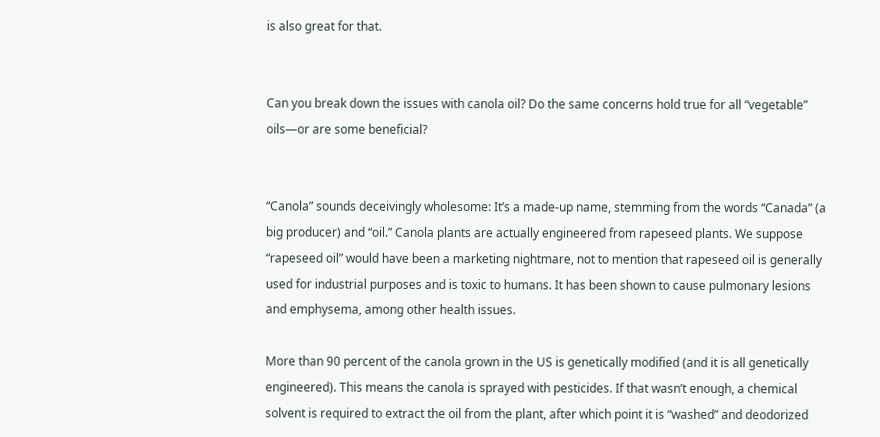is also great for that.


Can you break down the issues with canola oil? Do the same concerns hold true for all “vegetable” oils—or are some beneficial?


“Canola” sounds deceivingly wholesome: It’s a made-up name, stemming from the words “Canada” (a big producer) and “oil.” Canola plants are actually engineered from rapeseed plants. We suppose “rapeseed oil” would have been a marketing nightmare, not to mention that rapeseed oil is generally used for industrial purposes and is toxic to humans. It has been shown to cause pulmonary lesions and emphysema, among other health issues.

More than 90 percent of the canola grown in the US is genetically modified (and it is all genetically engineered). This means the canola is sprayed with pesticides. If that wasn’t enough, a chemical solvent is required to extract the oil from the plant, after which point it is “washed” and deodorized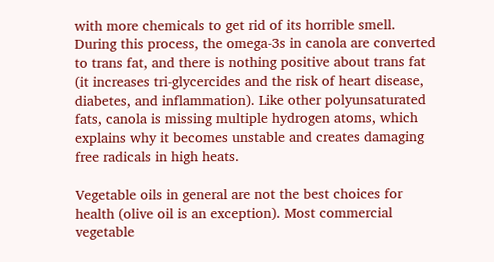with more chemicals to get rid of its horrible smell. During this process, the omega-3s in canola are converted to trans fat, and there is nothing positive about trans fat (it increases tri-glycercides and the risk of heart disease, diabetes, and inflammation). Like other polyunsaturated fats, canola is missing multiple hydrogen atoms, which explains why it becomes unstable and creates damaging free radicals in high heats.

Vegetable oils in general are not the best choices for health (olive oil is an exception). Most commercial vegetable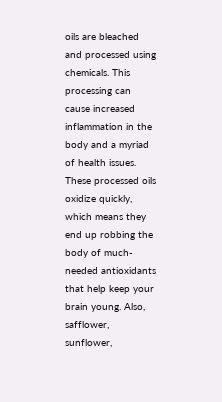oils are bleached and processed using chemicals. This processing can cause increased inflammation in the body and a myriad of health issues. These processed oils oxidize quickly, which means they end up robbing the body of much-needed antioxidants that help keep your brain young. Also, safflower, sunflower,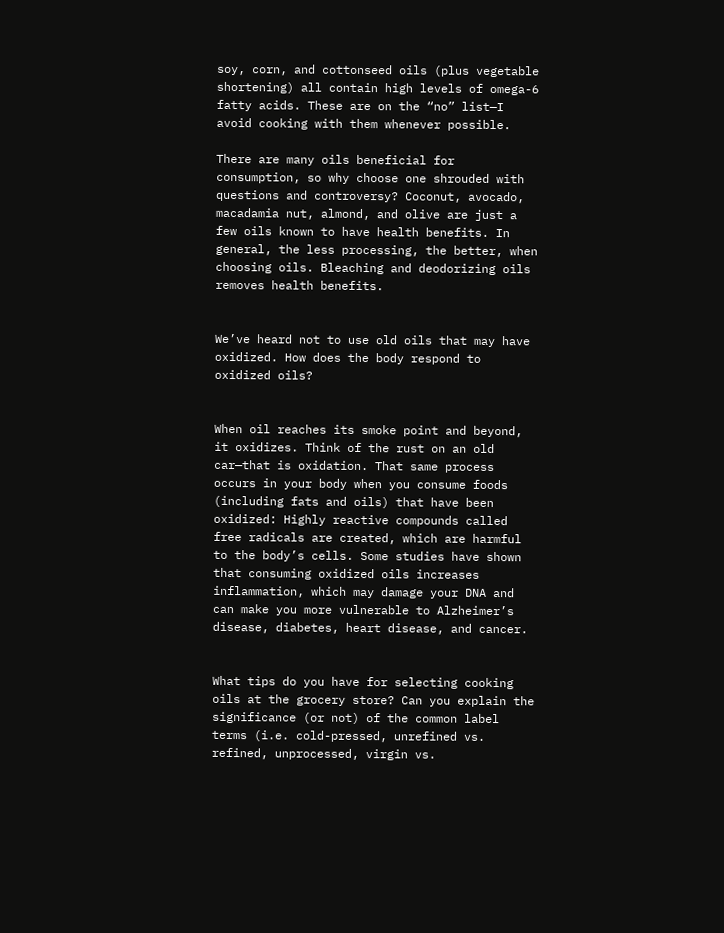soy, corn, and cottonseed oils (plus vegetable shortening) all contain high levels of omega-6 fatty acids. These are on the “no” list—I avoid cooking with them whenever possible.

There are many oils beneficial for consumption, so why choose one shrouded with questions and controversy? Coconut, avocado, macadamia nut, almond, and olive are just a few oils known to have health benefits. In general, the less processing, the better, when choosing oils. Bleaching and deodorizing oils removes health benefits.


We’ve heard not to use old oils that may have oxidized. How does the body respond to oxidized oils?


When oil reaches its smoke point and beyond, it oxidizes. Think of the rust on an old car—that is oxidation. That same process occurs in your body when you consume foods (including fats and oils) that have been oxidized: Highly reactive compounds called free radicals are created, which are harmful to the body’s cells. Some studies have shown that consuming oxidized oils increases inflammation, which may damage your DNA and can make you more vulnerable to Alzheimer’s disease, diabetes, heart disease, and cancer.


What tips do you have for selecting cooking oils at the grocery store? Can you explain the significance (or not) of the common label terms (i.e. cold-pressed, unrefined vs. refined, unprocessed, virgin vs.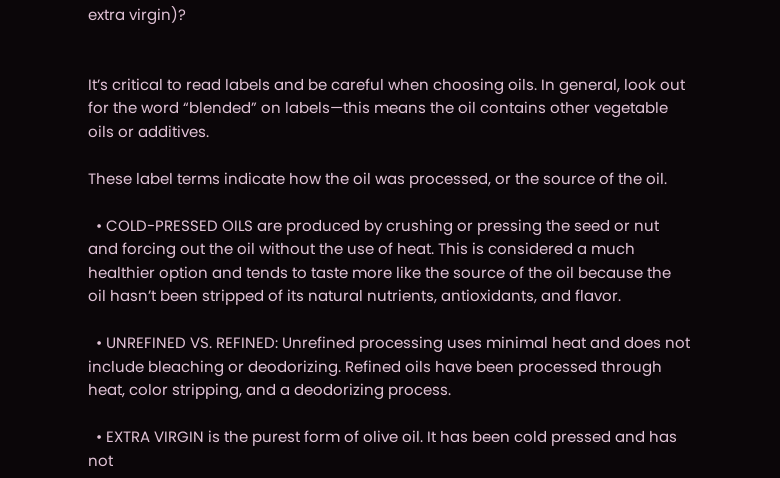extra virgin)?


It’s critical to read labels and be careful when choosing oils. In general, look out for the word “blended” on labels—this means the oil contains other vegetable oils or additives.

These label terms indicate how the oil was processed, or the source of the oil.

  • COLD-PRESSED OILS are produced by crushing or pressing the seed or nut and forcing out the oil without the use of heat. This is considered a much healthier option and tends to taste more like the source of the oil because the oil hasn’t been stripped of its natural nutrients, antioxidants, and flavor.

  • UNREFINED VS. REFINED: Unrefined processing uses minimal heat and does not include bleaching or deodorizing. Refined oils have been processed through heat, color stripping, and a deodorizing process.

  • EXTRA VIRGIN is the purest form of olive oil. It has been cold pressed and has not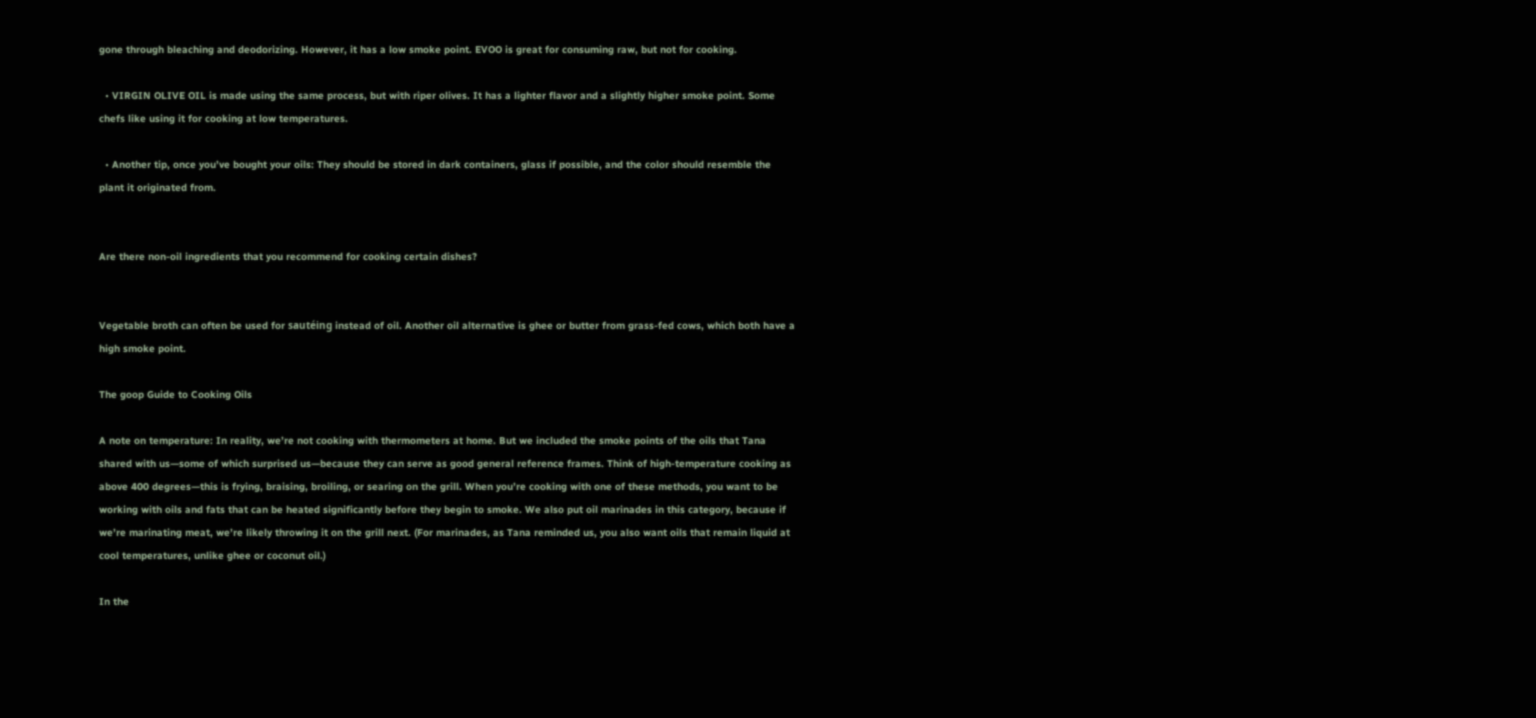gone through bleaching and deodorizing. However, it has a low smoke point. EVOO is great for consuming raw, but not for cooking.

  • VIRGIN OLIVE OIL is made using the same process, but with riper olives. It has a lighter flavor and a slightly higher smoke point. Some chefs like using it for cooking at low temperatures.

  • Another tip, once you’ve bought your oils: They should be stored in dark containers, glass if possible, and the color should resemble the plant it originated from.


Are there non-oil ingredients that you recommend for cooking certain dishes?


Vegetable broth can often be used for sautéing instead of oil. Another oil alternative is ghee or butter from grass-fed cows, which both have a high smoke point.

The goop Guide to Cooking Oils

A note on temperature: In reality, we’re not cooking with thermometers at home. But we included the smoke points of the oils that Tana shared with us—some of which surprised us—because they can serve as good general reference frames. Think of high-temperature cooking as above 400 degrees—this is frying, braising, broiling, or searing on the grill. When you’re cooking with one of these methods, you want to be working with oils and fats that can be heated significantly before they begin to smoke. We also put oil marinades in this category, because if we’re marinating meat, we’re likely throwing it on the grill next. (For marinades, as Tana reminded us, you also want oils that remain liquid at cool temperatures, unlike ghee or coconut oil.)

In the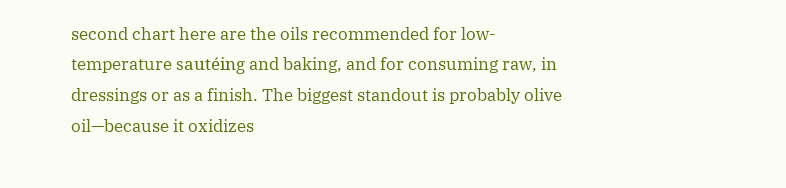second chart here are the oils recommended for low-temperature sautéing and baking, and for consuming raw, in dressings or as a finish. The biggest standout is probably olive oil—because it oxidizes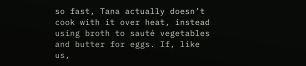so fast, Tana actually doesn’t cook with it over heat, instead using broth to sauté vegetables and butter for eggs. If, like us,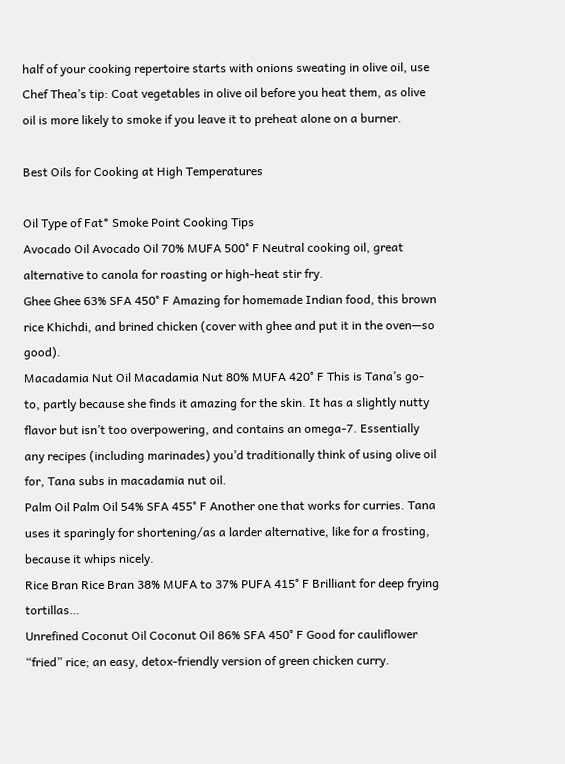half of your cooking repertoire starts with onions sweating in olive oil, use Chef Thea’s tip: Coat vegetables in olive oil before you heat them, as olive oil is more likely to smoke if you leave it to preheat alone on a burner.

Best Oils for Cooking at High Temperatures

Oil Type of Fat* Smoke Point Cooking Tips
Avocado Oil Avocado Oil 70% MUFA 500° F Neutral cooking oil, great alternative to canola for roasting or high-heat stir fry.
Ghee Ghee 63% SFA 450° F Amazing for homemade Indian food, this brown rice Khichdi, and brined chicken (cover with ghee and put it in the oven—so good).
Macadamia Nut Oil Macadamia Nut 80% MUFA 420° F This is Tana’s go-to, partly because she finds it amazing for the skin. It has a slightly nutty flavor but isn’t too overpowering, and contains an omega-7. Essentially any recipes (including marinades) you’d traditionally think of using olive oil for, Tana subs in macadamia nut oil.
Palm Oil Palm Oil 54% SFA 455° F Another one that works for curries. Tana uses it sparingly for shortening/as a larder alternative, like for a frosting, because it whips nicely.
Rice Bran Rice Bran 38% MUFA to 37% PUFA 415° F Brilliant for deep frying tortillas…
Unrefined Coconut Oil Coconut Oil 86% SFA 450° F Good for cauliflower “fried” rice; an easy, detox-friendly version of green chicken curry.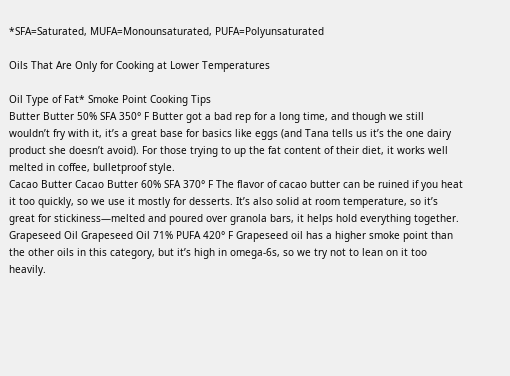*SFA=Saturated, MUFA=Monounsaturated, PUFA=Polyunsaturated

Oils That Are Only for Cooking at Lower Temperatures

Oil Type of Fat* Smoke Point Cooking Tips
Butter Butter 50% SFA 350° F Butter got a bad rep for a long time, and though we still wouldn’t fry with it, it’s a great base for basics like eggs (and Tana tells us it’s the one dairy product she doesn’t avoid). For those trying to up the fat content of their diet, it works well melted in coffee, bulletproof style.
Cacao Butter Cacao Butter 60% SFA 370° F The flavor of cacao butter can be ruined if you heat it too quickly, so we use it mostly for desserts. It’s also solid at room temperature, so it’s great for stickiness—melted and poured over granola bars, it helps hold everything together.
Grapeseed Oil Grapeseed Oil 71% PUFA 420° F Grapeseed oil has a higher smoke point than the other oils in this category, but it’s high in omega-6s, so we try not to lean on it too heavily.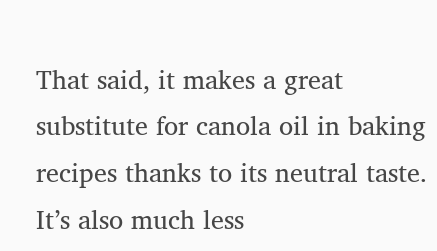That said, it makes a great substitute for canola oil in baking recipes thanks to its neutral taste. It’s also much less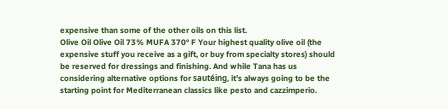expensive than some of the other oils on this list.
Olive Oil Olive Oil 73% MUFA 370° F Your highest quality olive oil (the expensive stuff you receive as a gift, or buy from specialty stores) should be reserved for dressings and finishing. And while Tana has us considering alternative options for sautéing, it’s always going to be the starting point for Mediterranean classics like pesto and cazzimperio.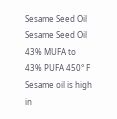Sesame Seed Oil Sesame Seed Oil 43% MUFA to 43% PUFA 450° F Sesame oil is high in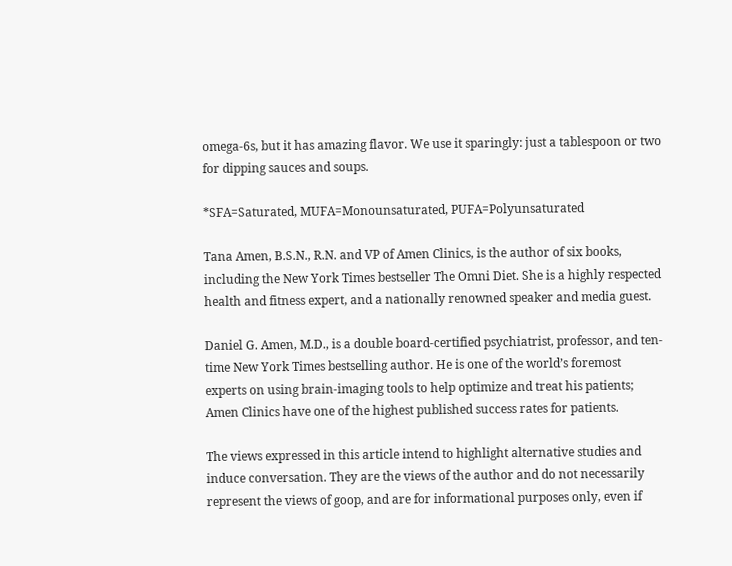omega-6s, but it has amazing flavor. We use it sparingly: just a tablespoon or two for dipping sauces and soups.

*SFA=Saturated, MUFA=Monounsaturated, PUFA=Polyunsaturated

Tana Amen, B.S.N., R.N. and VP of Amen Clinics, is the author of six books, including the New York Times bestseller The Omni Diet. She is a highly respected health and fitness expert, and a nationally renowned speaker and media guest.

Daniel G. Amen, M.D., is a double board-certified psychiatrist, professor, and ten-time New York Times bestselling author. He is one of the world’s foremost experts on using brain-imaging tools to help optimize and treat his patients; Amen Clinics have one of the highest published success rates for patients.

The views expressed in this article intend to highlight alternative studies and induce conversation. They are the views of the author and do not necessarily represent the views of goop, and are for informational purposes only, even if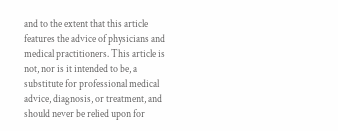and to the extent that this article features the advice of physicians and medical practitioners. This article is not, nor is it intended to be, a substitute for professional medical advice, diagnosis, or treatment, and should never be relied upon for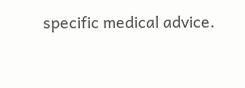specific medical advice.